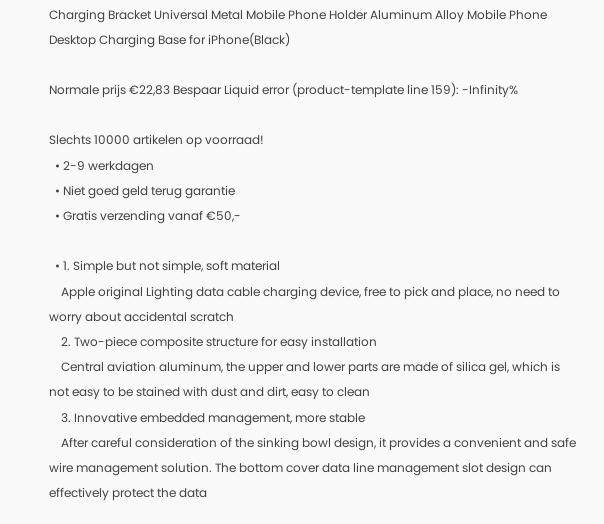Charging Bracket Universal Metal Mobile Phone Holder Aluminum Alloy Mobile Phone Desktop Charging Base for iPhone(Black)

Normale prijs €22,83 Bespaar Liquid error (product-template line 159): -Infinity%

Slechts 10000 artikelen op voorraad!
  • 2-9 werkdagen
  • Niet goed geld terug garantie
  • Gratis verzending vanaf €50,-

  • 1. Simple but not simple, soft material
    Apple original Lighting data cable charging device, free to pick and place, no need to worry about accidental scratch
    2. Two-piece composite structure for easy installation
    Central aviation aluminum, the upper and lower parts are made of silica gel, which is not easy to be stained with dust and dirt, easy to clean
    3. Innovative embedded management, more stable
    After careful consideration of the sinking bowl design, it provides a convenient and safe wire management solution. The bottom cover data line management slot design can effectively protect the data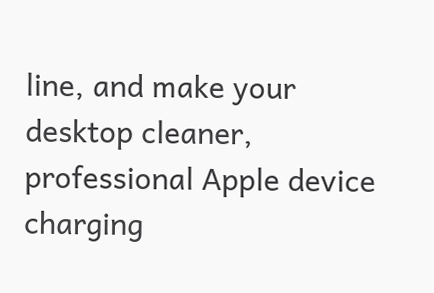line, and make your desktop cleaner, professional Apple device charging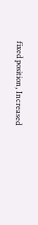fixed position, Increased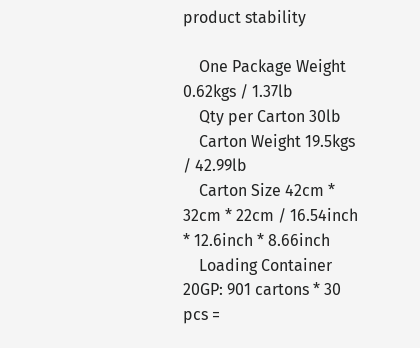product stability

    One Package Weight 0.62kgs / 1.37lb
    Qty per Carton 30lb
    Carton Weight 19.5kgs / 42.99lb
    Carton Size 42cm * 32cm * 22cm / 16.54inch * 12.6inch * 8.66inch
    Loading Container 20GP: 901 cartons * 30 pcs =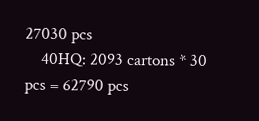27030 pcs
    40HQ: 2093 cartons * 30 pcs = 62790 pcs